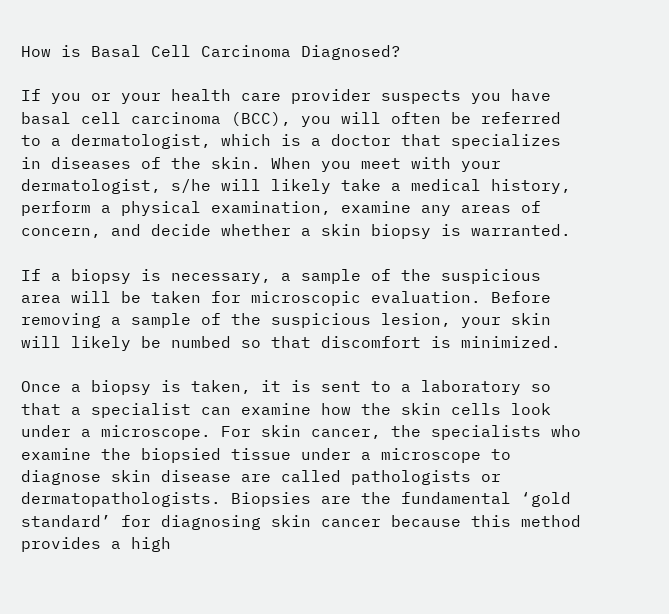How is Basal Cell Carcinoma Diagnosed?

If you or your health care provider suspects you have basal cell carcinoma (BCC), you will often be referred to a dermatologist, which is a doctor that specializes in diseases of the skin. When you meet with your dermatologist, s/he will likely take a medical history, perform a physical examination, examine any areas of concern, and decide whether a skin biopsy is warranted.

If a biopsy is necessary, a sample of the suspicious area will be taken for microscopic evaluation. Before removing a sample of the suspicious lesion, your skin will likely be numbed so that discomfort is minimized.

Once a biopsy is taken, it is sent to a laboratory so that a specialist can examine how the skin cells look under a microscope. For skin cancer, the specialists who examine the biopsied tissue under a microscope to diagnose skin disease are called pathologists or dermatopathologists. Biopsies are the fundamental ‘gold standard’ for diagnosing skin cancer because this method provides a high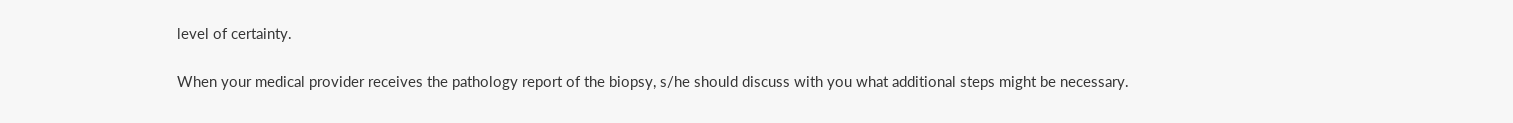level of certainty.

When your medical provider receives the pathology report of the biopsy, s/he should discuss with you what additional steps might be necessary.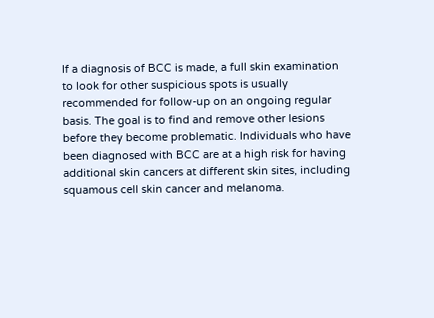If a diagnosis of BCC is made, a full skin examination to look for other suspicious spots is usually recommended for follow-up on an ongoing regular basis. The goal is to find and remove other lesions before they become problematic. Individuals who have been diagnosed with BCC are at a high risk for having additional skin cancers at different skin sites, including squamous cell skin cancer and melanoma.